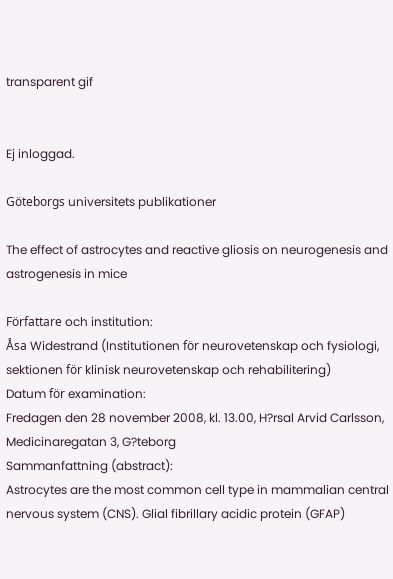transparent gif


Ej inloggad.

Göteborgs universitets publikationer

The effect of astrocytes and reactive gliosis on neurogenesis and astrogenesis in mice

Författare och institution:
Åsa Widestrand (Institutionen för neurovetenskap och fysiologi, sektionen för klinisk neurovetenskap och rehabilitering)
Datum för examination:
Fredagen den 28 november 2008, kl. 13.00, H?rsal Arvid Carlsson, Medicinaregatan 3, G?teborg
Sammanfattning (abstract):
Astrocytes are the most common cell type in mammalian central nervous system (CNS). Glial fibrillary acidic protein (GFAP)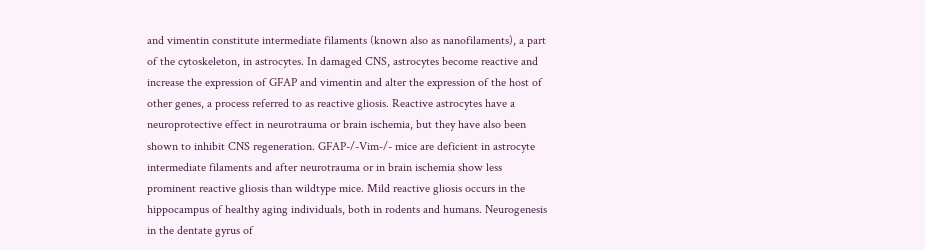and vimentin constitute intermediate filaments (known also as nanofilaments), a part of the cytoskeleton, in astrocytes. In damaged CNS, astrocytes become reactive and increase the expression of GFAP and vimentin and alter the expression of the host of other genes, a process referred to as reactive gliosis. Reactive astrocytes have a neuroprotective effect in neurotrauma or brain ischemia, but they have also been shown to inhibit CNS regeneration. GFAP-/-Vim-/- mice are deficient in astrocyte intermediate filaments and after neurotrauma or in brain ischemia show less prominent reactive gliosis than wildtype mice. Mild reactive gliosis occurs in the hippocampus of healthy aging individuals, both in rodents and humans. Neurogenesis in the dentate gyrus of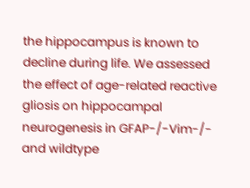the hippocampus is known to decline during life. We assessed the effect of age-related reactive gliosis on hippocampal neurogenesis in GFAP-/-Vim-/- and wildtype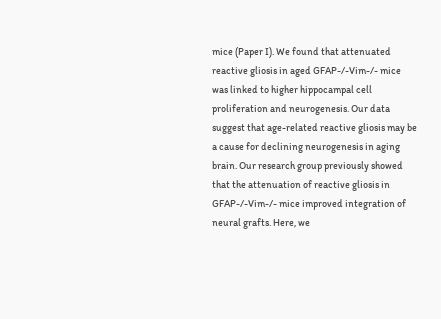mice (Paper I). We found that attenuated reactive gliosis in aged GFAP-/-Vim-/- mice was linked to higher hippocampal cell proliferation and neurogenesis. Our data suggest that age-related reactive gliosis may be a cause for declining neurogenesis in aging brain. Our research group previously showed that the attenuation of reactive gliosis in GFAP-/-Vim-/- mice improved integration of neural grafts. Here, we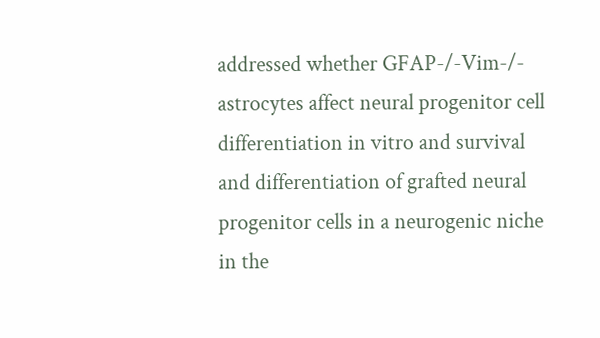addressed whether GFAP-/-Vim-/- astrocytes affect neural progenitor cell differentiation in vitro and survival and differentiation of grafted neural progenitor cells in a neurogenic niche in the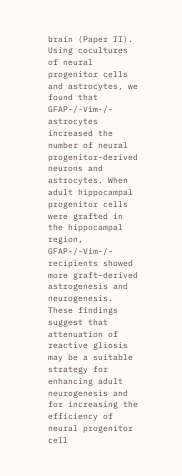brain (Paper II). Using cocultures of neural progenitor cells and astrocytes, we found that GFAP-/-Vim-/- astrocytes increased the number of neural progenitor-derived neurons and astrocytes. When adult hippocampal progenitor cells were grafted in the hippocampal region, GFAP-/-Vim-/- recipients showed more graft-derived astrogenesis and neurogenesis. These findings suggest that attenuation of reactive gliosis may be a suitable strategy for enhancing adult neurogenesis and for increasing the efficiency of neural progenitor cell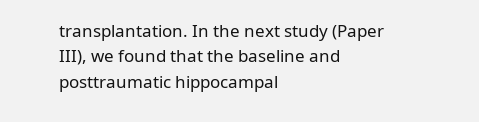transplantation. In the next study (Paper III), we found that the baseline and posttraumatic hippocampal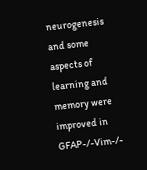neurogenesis and some aspects of learning and memory were improved in GFAP-/-Vim-/-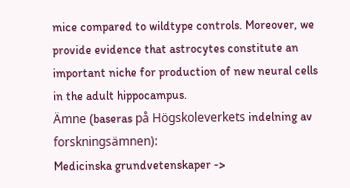mice compared to wildtype controls. Moreover, we provide evidence that astrocytes constitute an important niche for production of new neural cells in the adult hippocampus.
Ämne (baseras på Högskoleverkets indelning av forskningsämnen):
Medicinska grundvetenskaper ->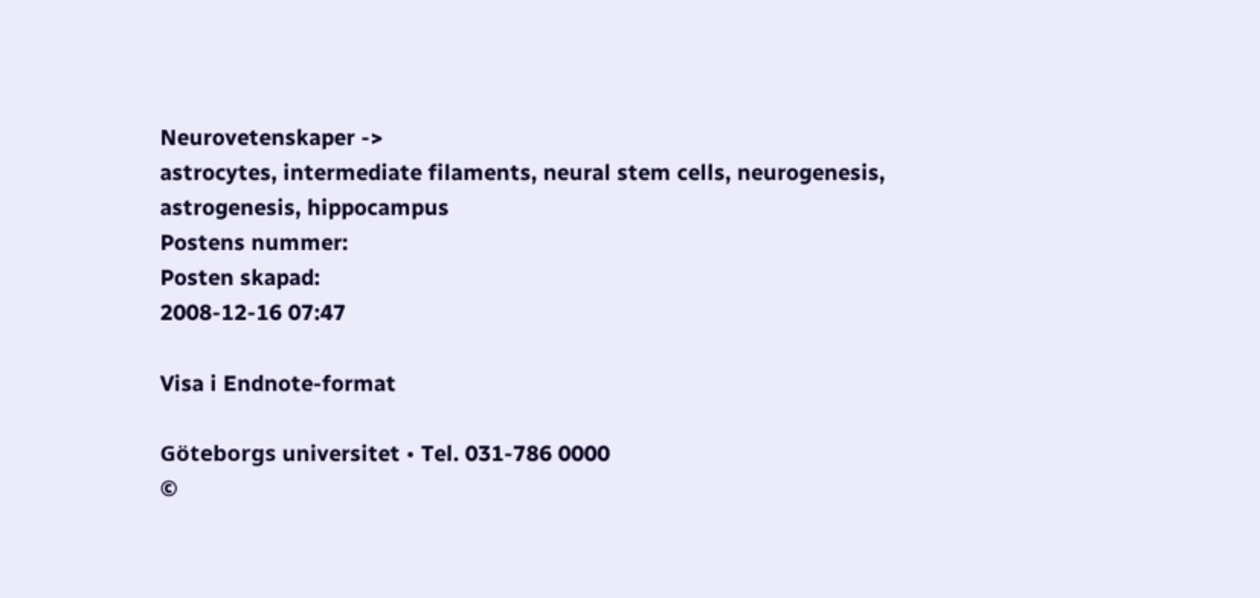Neurovetenskaper ->
astrocytes, intermediate filaments, neural stem cells, neurogenesis, astrogenesis, hippocampus
Postens nummer:
Posten skapad:
2008-12-16 07:47

Visa i Endnote-format

Göteborgs universitet • Tel. 031-786 0000
©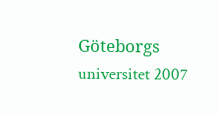Göteborgs universitet 2007